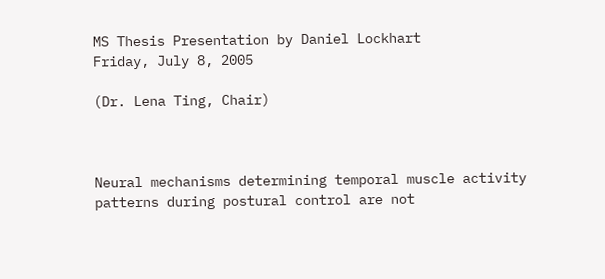MS Thesis Presentation by Daniel Lockhart
Friday, July 8, 2005

(Dr. Lena Ting, Chair)



Neural mechanisms determining temporal muscle activity patterns during postural control are not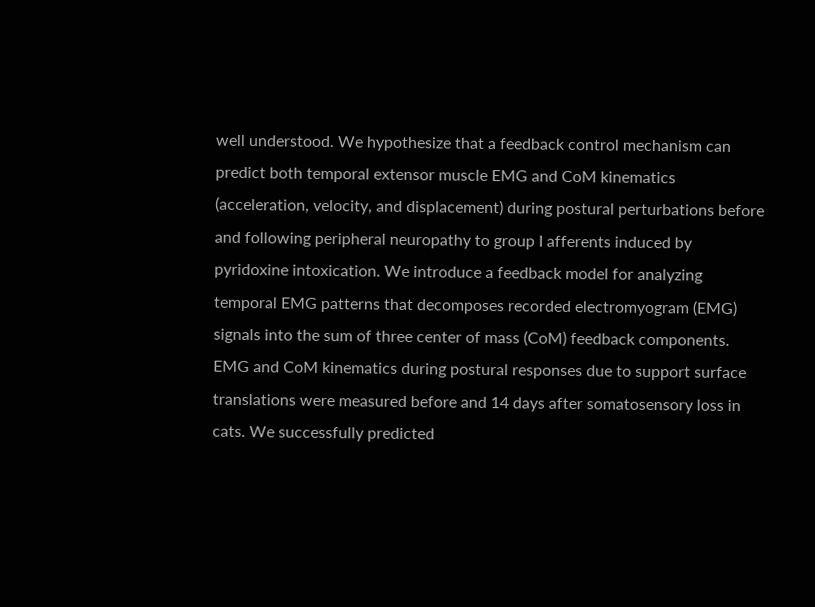well understood. We hypothesize that a feedback control mechanism can predict both temporal extensor muscle EMG and CoM kinematics (acceleration, velocity, and displacement) during postural perturbations before and following peripheral neuropathy to group I afferents induced by pyridoxine intoxication. We introduce a feedback model for analyzing temporal EMG patterns that decomposes recorded electromyogram (EMG) signals into the sum of three center of mass (CoM) feedback components. EMG and CoM kinematics during postural responses due to support surface translations were measured before and 14 days after somatosensory loss in cats. We successfully predicted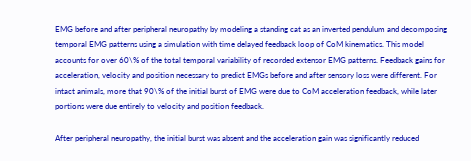EMG before and after peripheral neuropathy by modeling a standing cat as an inverted pendulum and decomposing temporal EMG patterns using a simulation with time delayed feedback loop of CoM kinematics. This model accounts for over 60\% of the total temporal variability of recorded extensor EMG patterns. Feedback gains for acceleration, velocity and position necessary to predict EMGs before and after sensory loss were different. For intact animals, more that 90\% of the initial burst of EMG were due to CoM acceleration feedback, while later portions were due entirely to velocity and position feedback.

After peripheral neuropathy, the initial burst was absent and the acceleration gain was significantly reduced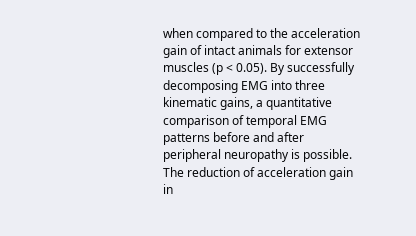when compared to the acceleration gain of intact animals for extensor muscles (p < 0.05). By successfully decomposing EMG into three kinematic gains, a quantitative comparison of temporal EMG patterns before and after peripheral neuropathy is possible. The reduction of acceleration gain in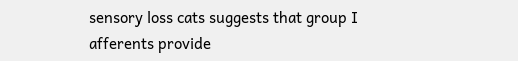sensory loss cats suggests that group I afferents provide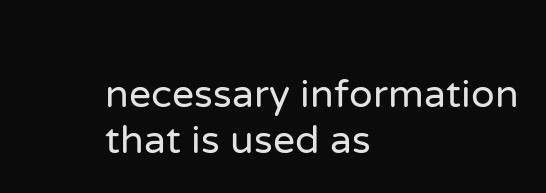necessary information that is used as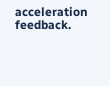acceleration feedback.